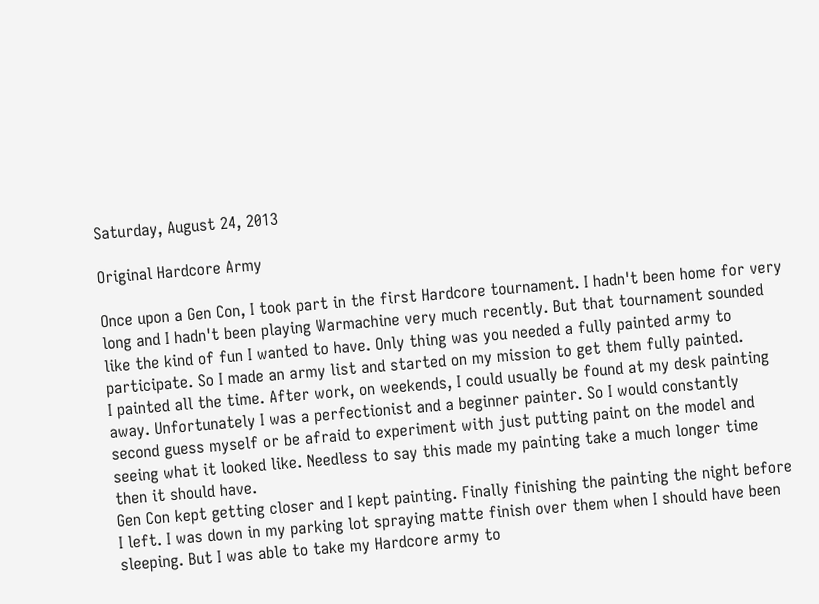Saturday, August 24, 2013

Original Hardcore Army

Once upon a Gen Con, I took part in the first Hardcore tournament. I hadn't been home for very long and I hadn't been playing Warmachine very much recently. But that tournament sounded like the kind of fun I wanted to have. Only thing was you needed a fully painted army to participate. So I made an army list and started on my mission to get them fully painted.
I painted all the time. After work, on weekends, I could usually be found at my desk painting away. Unfortunately I was a perfectionist and a beginner painter. So I would constantly second guess myself or be afraid to experiment with just putting paint on the model and seeing what it looked like. Needless to say this made my painting take a much longer time then it should have.
Gen Con kept getting closer and I kept painting. Finally finishing the painting the night before I left. I was down in my parking lot spraying matte finish over them when I should have been sleeping. But I was able to take my Hardcore army to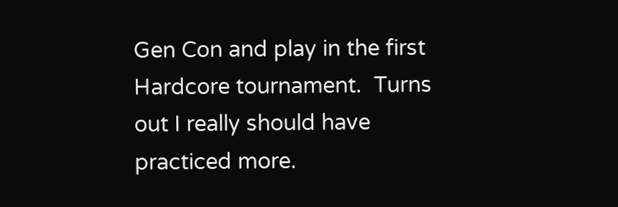Gen Con and play in the first Hardcore tournament.  Turns out I really should have practiced more.